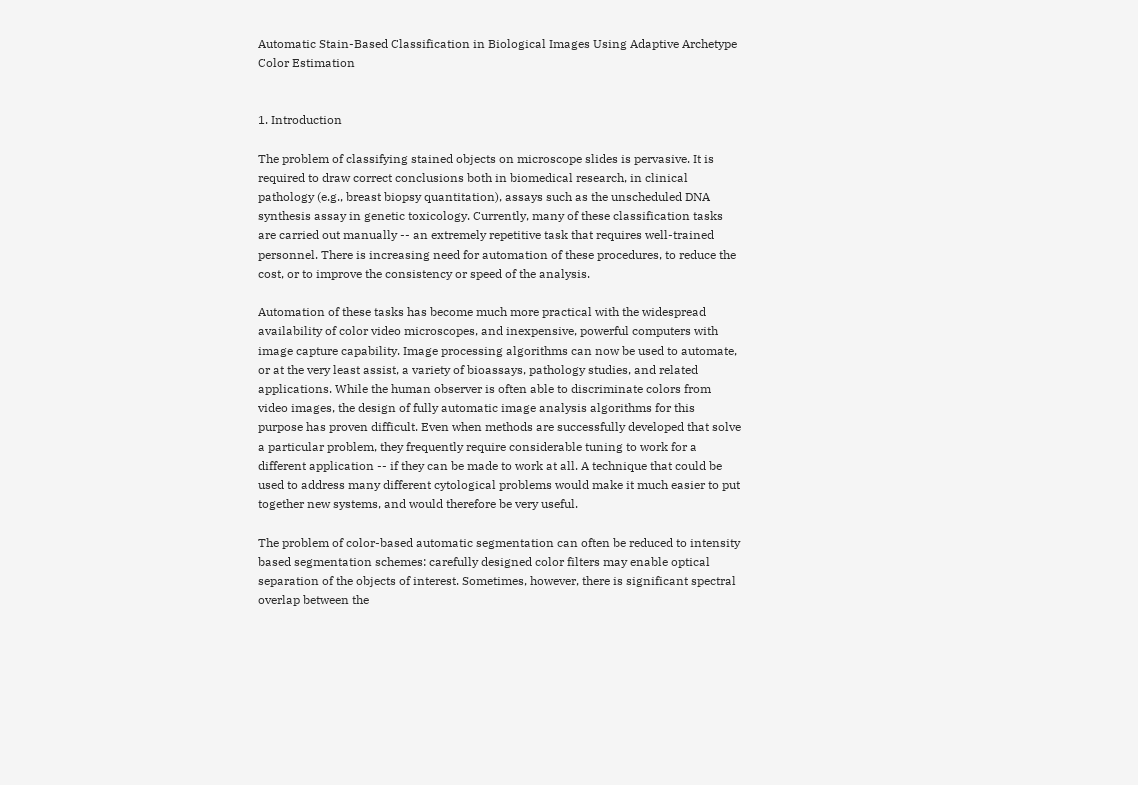Automatic Stain-Based Classification in Biological Images Using Adaptive Archetype Color Estimation


1. Introduction

The problem of classifying stained objects on microscope slides is pervasive. It is required to draw correct conclusions both in biomedical research, in clinical pathology (e.g., breast biopsy quantitation), assays such as the unscheduled DNA synthesis assay in genetic toxicology. Currently, many of these classification tasks are carried out manually -- an extremely repetitive task that requires well-trained personnel. There is increasing need for automation of these procedures, to reduce the cost, or to improve the consistency or speed of the analysis.

Automation of these tasks has become much more practical with the widespread availability of color video microscopes, and inexpensive, powerful computers with image capture capability. Image processing algorithms can now be used to automate, or at the very least assist, a variety of bioassays, pathology studies, and related applications. While the human observer is often able to discriminate colors from video images, the design of fully automatic image analysis algorithms for this purpose has proven difficult. Even when methods are successfully developed that solve a particular problem, they frequently require considerable tuning to work for a different application -- if they can be made to work at all. A technique that could be used to address many different cytological problems would make it much easier to put together new systems, and would therefore be very useful.

The problem of color-based automatic segmentation can often be reduced to intensity based segmentation schemes: carefully designed color filters may enable optical separation of the objects of interest. Sometimes, however, there is significant spectral overlap between the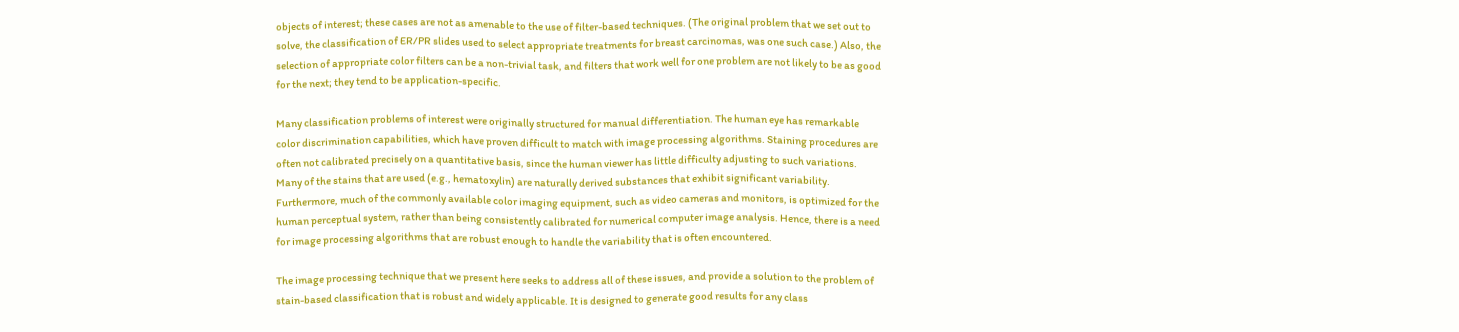objects of interest; these cases are not as amenable to the use of filter-based techniques. (The original problem that we set out to solve, the classification of ER/PR slides used to select appropriate treatments for breast carcinomas, was one such case.) Also, the selection of appropriate color filters can be a non-trivial task, and filters that work well for one problem are not likely to be as good for the next; they tend to be application-specific.

Many classification problems of interest were originally structured for manual differentiation. The human eye has remarkable color discrimination capabilities, which have proven difficult to match with image processing algorithms. Staining procedures are often not calibrated precisely on a quantitative basis, since the human viewer has little difficulty adjusting to such variations. Many of the stains that are used (e.g., hematoxylin) are naturally derived substances that exhibit significant variability. Furthermore, much of the commonly available color imaging equipment, such as video cameras and monitors, is optimized for the human perceptual system, rather than being consistently calibrated for numerical computer image analysis. Hence, there is a need for image processing algorithms that are robust enough to handle the variability that is often encountered.

The image processing technique that we present here seeks to address all of these issues, and provide a solution to the problem of stain-based classification that is robust and widely applicable. It is designed to generate good results for any class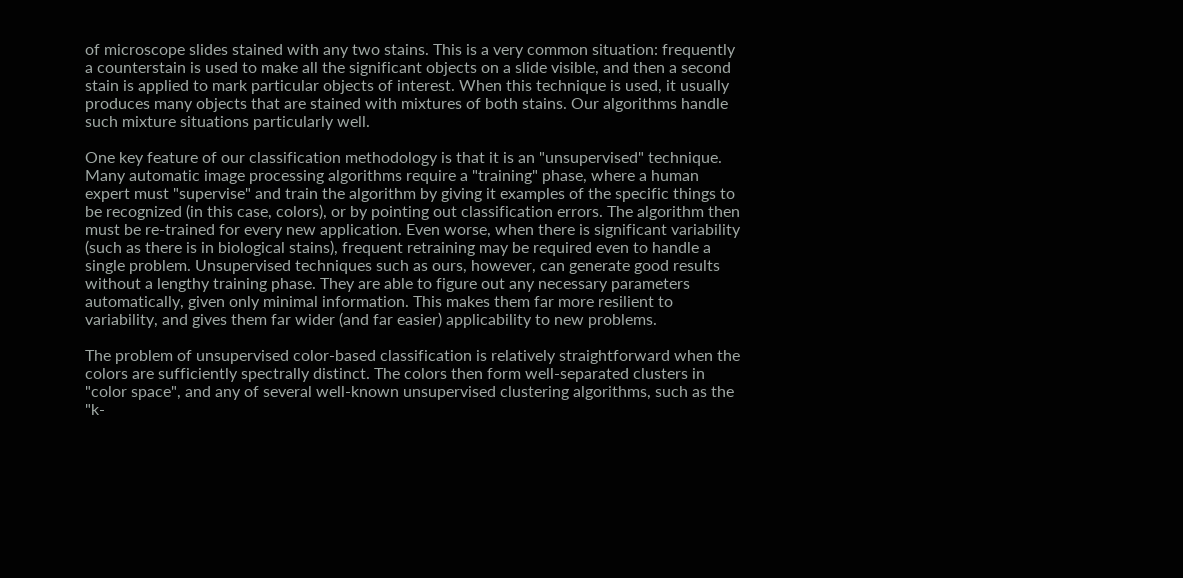of microscope slides stained with any two stains. This is a very common situation: frequently a counterstain is used to make all the significant objects on a slide visible, and then a second stain is applied to mark particular objects of interest. When this technique is used, it usually produces many objects that are stained with mixtures of both stains. Our algorithms handle such mixture situations particularly well.

One key feature of our classification methodology is that it is an "unsupervised" technique. Many automatic image processing algorithms require a "training" phase, where a human expert must "supervise" and train the algorithm by giving it examples of the specific things to be recognized (in this case, colors), or by pointing out classification errors. The algorithm then must be re-trained for every new application. Even worse, when there is significant variability (such as there is in biological stains), frequent retraining may be required even to handle a single problem. Unsupervised techniques such as ours, however, can generate good results without a lengthy training phase. They are able to figure out any necessary parameters automatically, given only minimal information. This makes them far more resilient to variability, and gives them far wider (and far easier) applicability to new problems.

The problem of unsupervised color-based classification is relatively straightforward when the colors are sufficiently spectrally distinct. The colors then form well-separated clusters in "color space", and any of several well-known unsupervised clustering algorithms, such as the "k-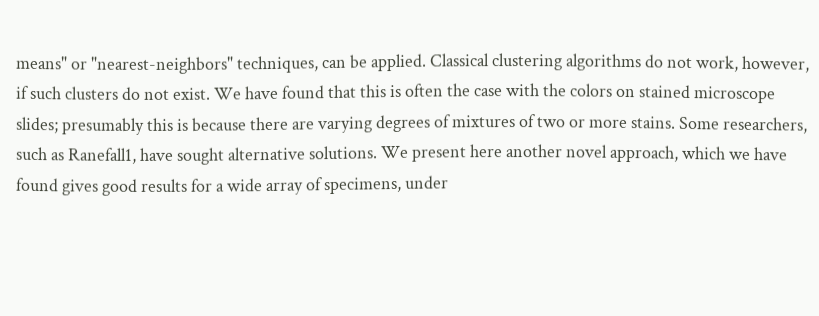means" or "nearest-neighbors" techniques, can be applied. Classical clustering algorithms do not work, however, if such clusters do not exist. We have found that this is often the case with the colors on stained microscope slides; presumably this is because there are varying degrees of mixtures of two or more stains. Some researchers, such as Ranefall1, have sought alternative solutions. We present here another novel approach, which we have found gives good results for a wide array of specimens, under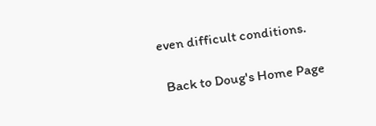even difficult conditions.

  Back to Doug's Home Page